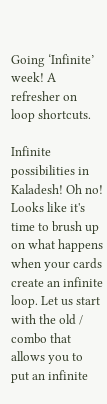Going ‘Infinite’ week! A refresher on loop shortcuts.

Infinite possibilities in Kaladesh! Oh no! Looks like it's time to brush up on what happens when your cards create an infinite loop. Let us start with the old / combo that allows you to put an infinite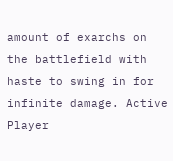amount of exarchs on the battlefield with haste to swing in for infinite damage. Active Player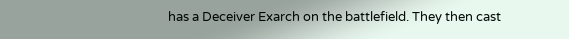has a Deceiver Exarch on the battlefield. They then cast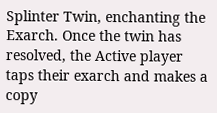Splinter Twin, enchanting the Exarch. Once the twin has resolved, the Active player taps their exarch and makes a copy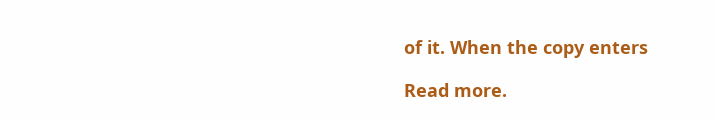of it. When the copy enters

Read more.